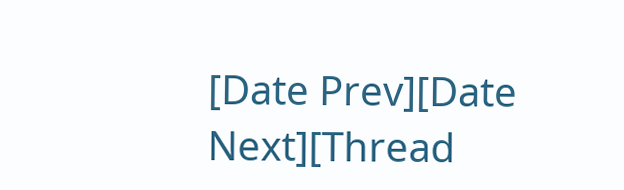[Date Prev][Date Next][Thread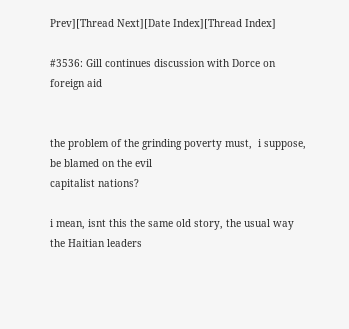Prev][Thread Next][Date Index][Thread Index]

#3536: Gill continues discussion with Dorce on foreign aid


the problem of the grinding poverty must,  i suppose, be blamed on the evil
capitalist nations?

i mean, isnt this the same old story, the usual way the Haitian leaders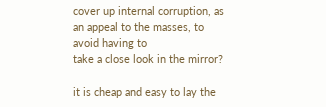cover up internal corruption, as an appeal to the masses, to avoid having to
take a close look in the mirror?

it is cheap and easy to lay the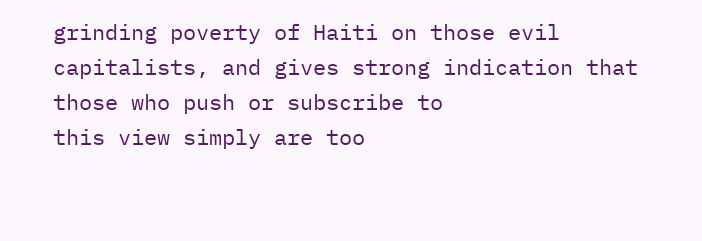grinding poverty of Haiti on those evil
capitalists, and gives strong indication that those who push or subscribe to
this view simply are too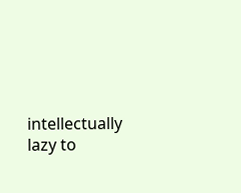intellectually lazy to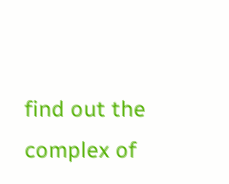find out the complex of